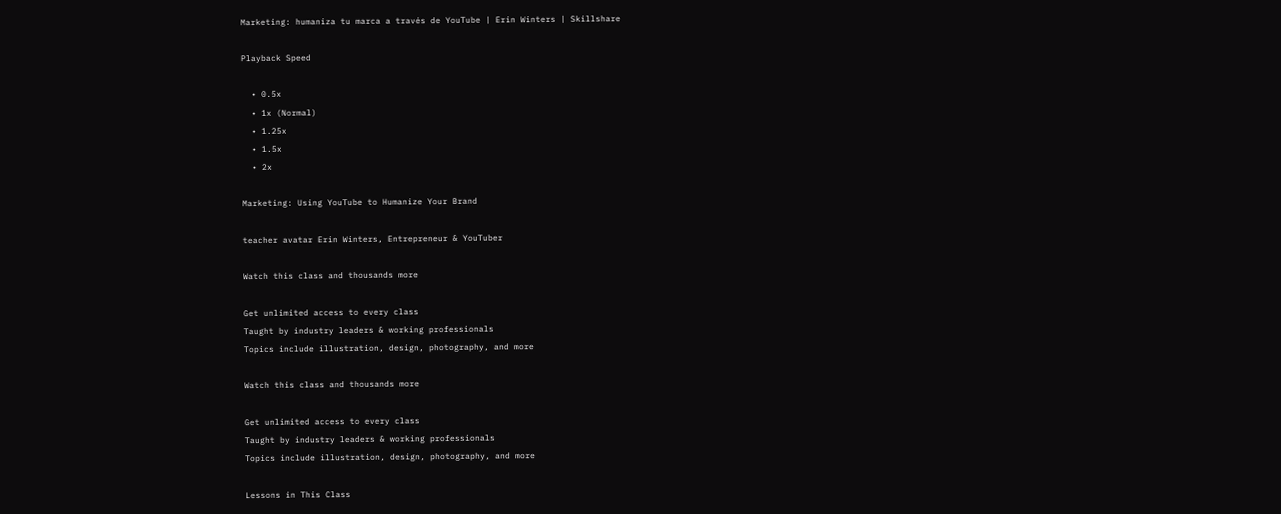Marketing: humaniza tu marca a través de YouTube | Erin Winters | Skillshare

Playback Speed

  • 0.5x
  • 1x (Normal)
  • 1.25x
  • 1.5x
  • 2x

Marketing: Using YouTube to Humanize Your Brand

teacher avatar Erin Winters, Entrepreneur & YouTuber

Watch this class and thousands more

Get unlimited access to every class
Taught by industry leaders & working professionals
Topics include illustration, design, photography, and more

Watch this class and thousands more

Get unlimited access to every class
Taught by industry leaders & working professionals
Topics include illustration, design, photography, and more

Lessons in This Class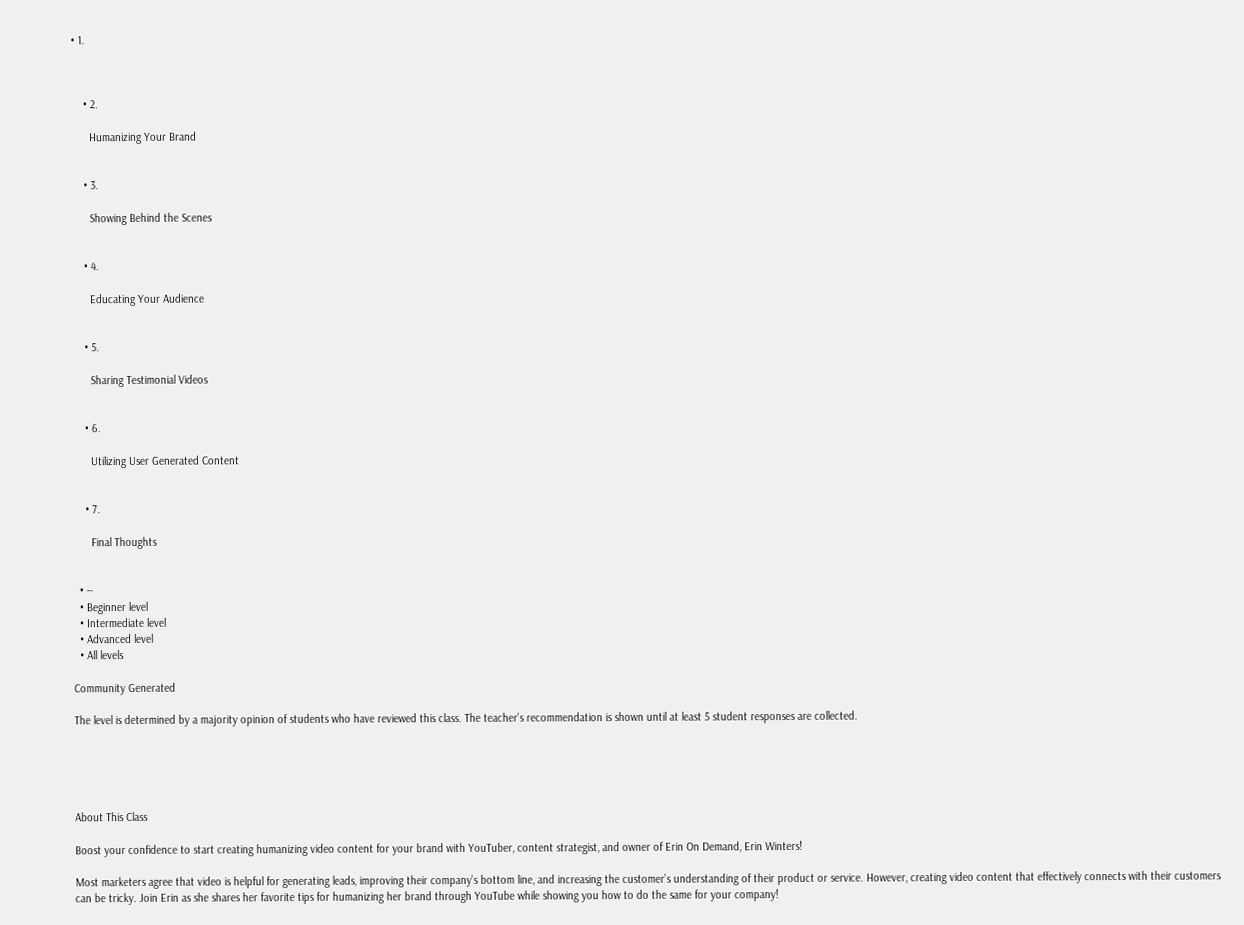• 1.



    • 2.

      Humanizing Your Brand


    • 3.

      Showing Behind the Scenes


    • 4.

      Educating Your Audience


    • 5.

      Sharing Testimonial Videos


    • 6.

      Utilizing User Generated Content


    • 7.

      Final Thoughts


  • --
  • Beginner level
  • Intermediate level
  • Advanced level
  • All levels

Community Generated

The level is determined by a majority opinion of students who have reviewed this class. The teacher's recommendation is shown until at least 5 student responses are collected.





About This Class

Boost your confidence to start creating humanizing video content for your brand with YouTuber, content strategist, and owner of Erin On Demand, Erin Winters!

Most marketers agree that video is helpful for generating leads, improving their company’s bottom line, and increasing the customer’s understanding of their product or service. However, creating video content that effectively connects with their customers can be tricky. Join Erin as she shares her favorite tips for humanizing her brand through YouTube while showing you how to do the same for your company!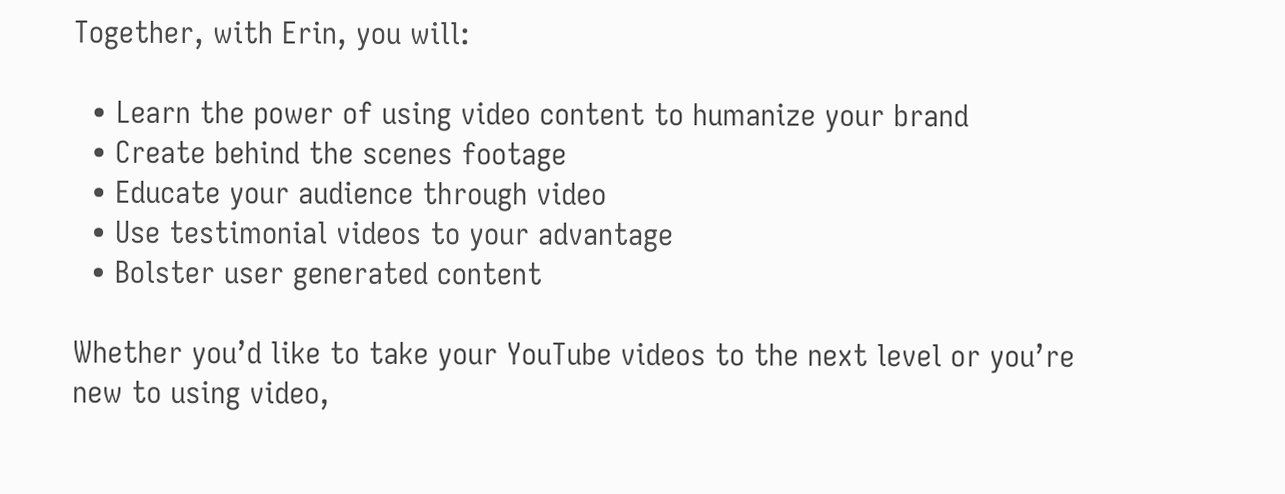Together, with Erin, you will:

  • Learn the power of using video content to humanize your brand
  • Create behind the scenes footage
  • Educate your audience through video
  • Use testimonial videos to your advantage
  • Bolster user generated content

Whether you’d like to take your YouTube videos to the next level or you’re new to using video,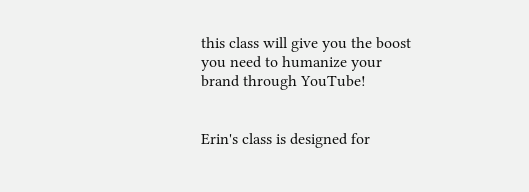this class will give you the boost you need to humanize your brand through YouTube!


Erin's class is designed for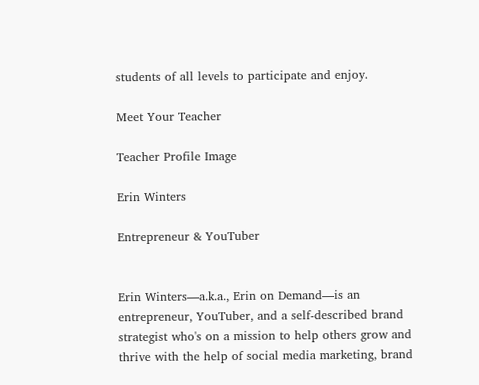students of all levels to participate and enjoy.

Meet Your Teacher

Teacher Profile Image

Erin Winters

Entrepreneur & YouTuber


Erin Winters—a.k.a., Erin on Demand—is an entrepreneur, YouTuber, and a self-described brand strategist who's on a mission to help others grow and thrive with the help of social media marketing, brand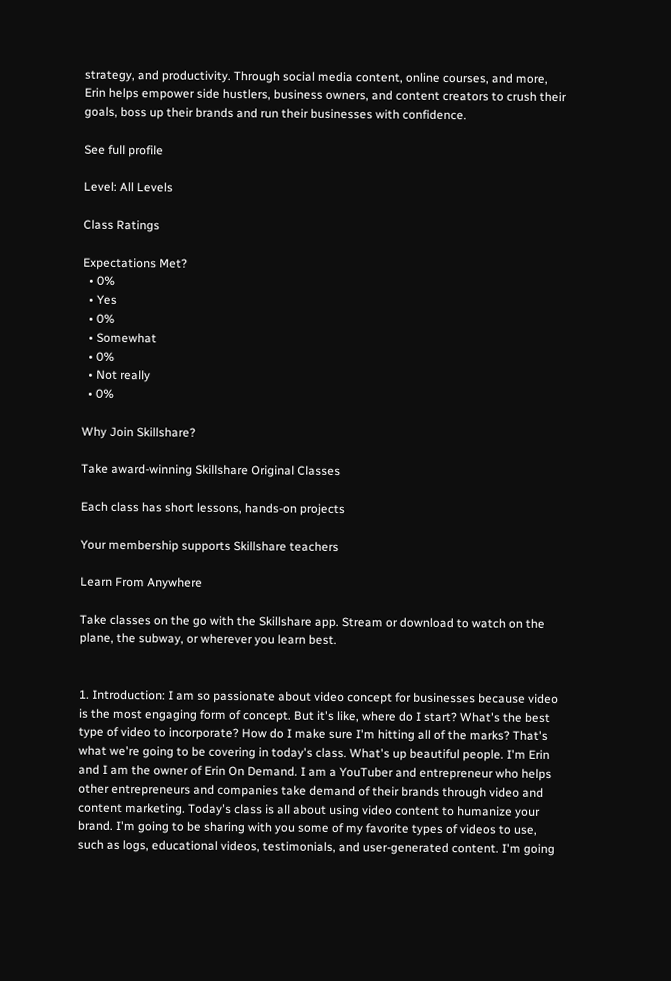strategy, and productivity. Through social media content, online courses, and more, Erin helps empower side hustlers, business owners, and content creators to crush their goals, boss up their brands and run their businesses with confidence.

See full profile

Level: All Levels

Class Ratings

Expectations Met?
  • 0%
  • Yes
  • 0%
  • Somewhat
  • 0%
  • Not really
  • 0%

Why Join Skillshare?

Take award-winning Skillshare Original Classes

Each class has short lessons, hands-on projects

Your membership supports Skillshare teachers

Learn From Anywhere

Take classes on the go with the Skillshare app. Stream or download to watch on the plane, the subway, or wherever you learn best.


1. Introduction: I am so passionate about video concept for businesses because video is the most engaging form of concept. But it's like, where do I start? What's the best type of video to incorporate? How do I make sure I'm hitting all of the marks? That's what we're going to be covering in today's class. What's up beautiful people. I'm Erin and I am the owner of Erin On Demand. I am a YouTuber and entrepreneur who helps other entrepreneurs and companies take demand of their brands through video and content marketing. Today's class is all about using video content to humanize your brand. I'm going to be sharing with you some of my favorite types of videos to use, such as logs, educational videos, testimonials, and user-generated content. I'm going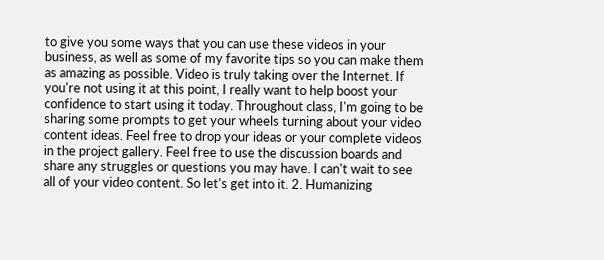to give you some ways that you can use these videos in your business, as well as some of my favorite tips so you can make them as amazing as possible. Video is truly taking over the Internet. If you're not using it at this point, I really want to help boost your confidence to start using it today. Throughout class, I'm going to be sharing some prompts to get your wheels turning about your video content ideas. Feel free to drop your ideas or your complete videos in the project gallery. Feel free to use the discussion boards and share any struggles or questions you may have. I can't wait to see all of your video content. So let's get into it. 2. Humanizing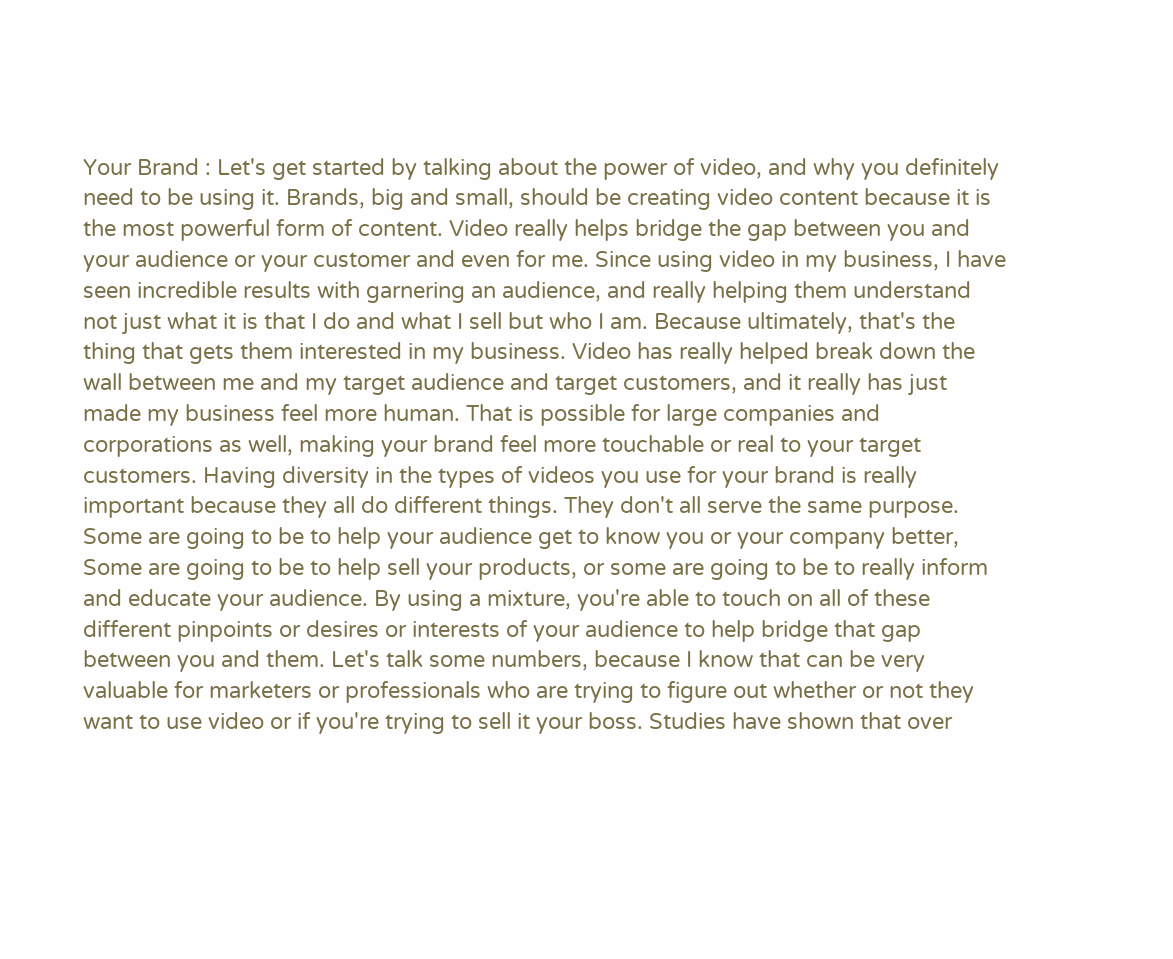Your Brand : Let's get started by talking about the power of video, and why you definitely need to be using it. Brands, big and small, should be creating video content because it is the most powerful form of content. Video really helps bridge the gap between you and your audience or your customer and even for me. Since using video in my business, I have seen incredible results with garnering an audience, and really helping them understand not just what it is that I do and what I sell but who I am. Because ultimately, that's the thing that gets them interested in my business. Video has really helped break down the wall between me and my target audience and target customers, and it really has just made my business feel more human. That is possible for large companies and corporations as well, making your brand feel more touchable or real to your target customers. Having diversity in the types of videos you use for your brand is really important because they all do different things. They don't all serve the same purpose. Some are going to be to help your audience get to know you or your company better, Some are going to be to help sell your products, or some are going to be to really inform and educate your audience. By using a mixture, you're able to touch on all of these different pinpoints or desires or interests of your audience to help bridge that gap between you and them. Let's talk some numbers, because I know that can be very valuable for marketers or professionals who are trying to figure out whether or not they want to use video or if you're trying to sell it your boss. Studies have shown that over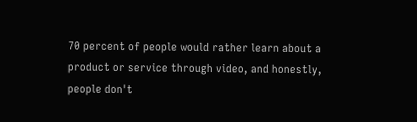70 percent of people would rather learn about a product or service through video, and honestly, people don't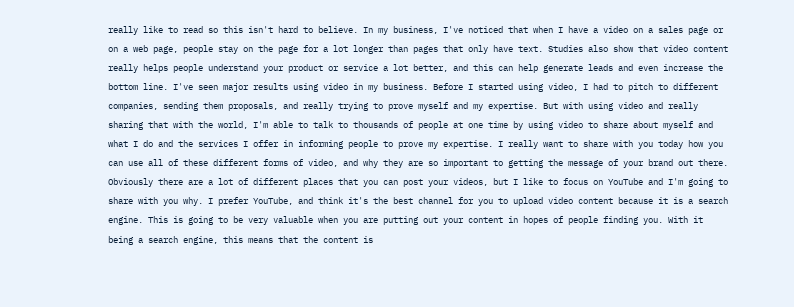really like to read so this isn't hard to believe. In my business, I've noticed that when I have a video on a sales page or on a web page, people stay on the page for a lot longer than pages that only have text. Studies also show that video content really helps people understand your product or service a lot better, and this can help generate leads and even increase the bottom line. I've seen major results using video in my business. Before I started using video, I had to pitch to different companies, sending them proposals, and really trying to prove myself and my expertise. But with using video and really sharing that with the world, I'm able to talk to thousands of people at one time by using video to share about myself and what I do and the services I offer in informing people to prove my expertise. I really want to share with you today how you can use all of these different forms of video, and why they are so important to getting the message of your brand out there. Obviously there are a lot of different places that you can post your videos, but I like to focus on YouTube and I'm going to share with you why. I prefer YouTube, and think it's the best channel for you to upload video content because it is a search engine. This is going to be very valuable when you are putting out your content in hopes of people finding you. With it being a search engine, this means that the content is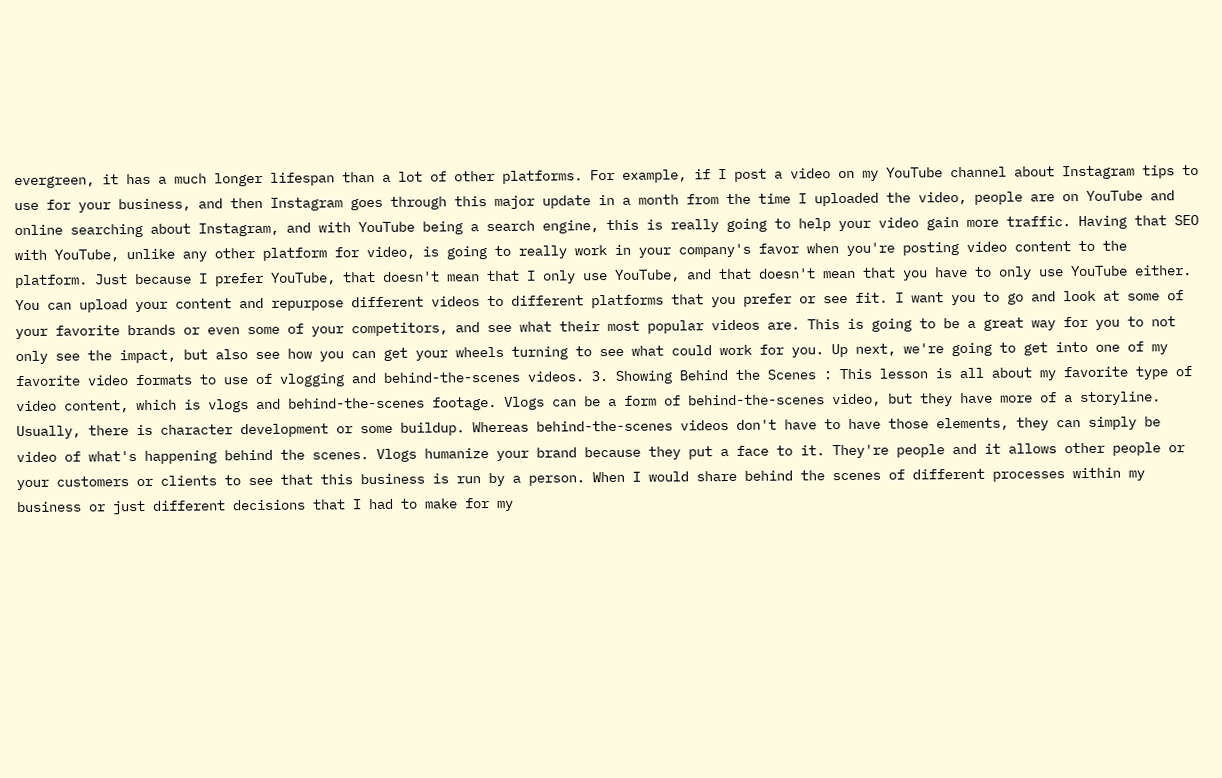evergreen, it has a much longer lifespan than a lot of other platforms. For example, if I post a video on my YouTube channel about Instagram tips to use for your business, and then Instagram goes through this major update in a month from the time I uploaded the video, people are on YouTube and online searching about Instagram, and with YouTube being a search engine, this is really going to help your video gain more traffic. Having that SEO with YouTube, unlike any other platform for video, is going to really work in your company's favor when you're posting video content to the platform. Just because I prefer YouTube, that doesn't mean that I only use YouTube, and that doesn't mean that you have to only use YouTube either. You can upload your content and repurpose different videos to different platforms that you prefer or see fit. I want you to go and look at some of your favorite brands or even some of your competitors, and see what their most popular videos are. This is going to be a great way for you to not only see the impact, but also see how you can get your wheels turning to see what could work for you. Up next, we're going to get into one of my favorite video formats to use of vlogging and behind-the-scenes videos. 3. Showing Behind the Scenes : This lesson is all about my favorite type of video content, which is vlogs and behind-the-scenes footage. Vlogs can be a form of behind-the-scenes video, but they have more of a storyline. Usually, there is character development or some buildup. Whereas behind-the-scenes videos don't have to have those elements, they can simply be video of what's happening behind the scenes. Vlogs humanize your brand because they put a face to it. They're people and it allows other people or your customers or clients to see that this business is run by a person. When I would share behind the scenes of different processes within my business or just different decisions that I had to make for my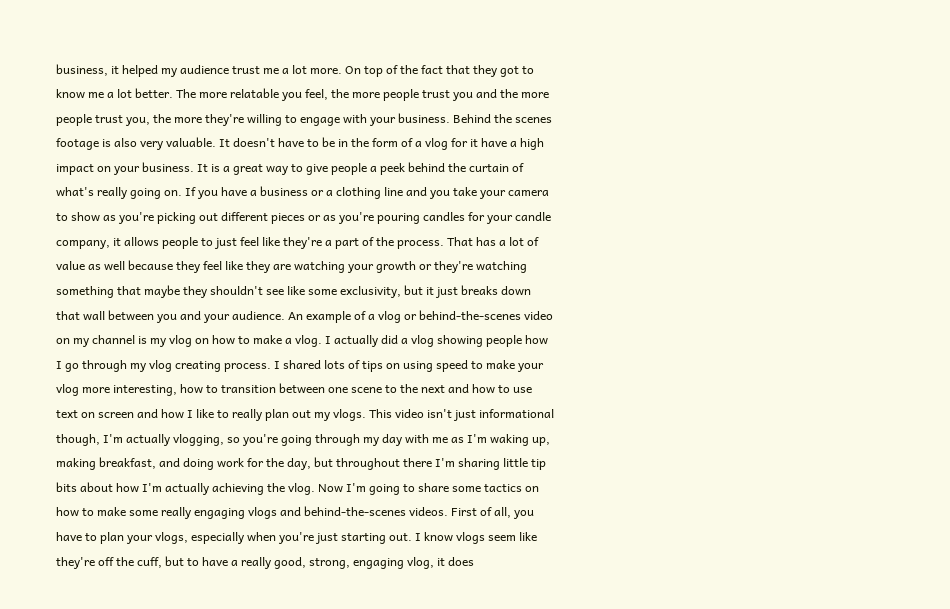business, it helped my audience trust me a lot more. On top of the fact that they got to know me a lot better. The more relatable you feel, the more people trust you and the more people trust you, the more they're willing to engage with your business. Behind the scenes footage is also very valuable. It doesn't have to be in the form of a vlog for it have a high impact on your business. It is a great way to give people a peek behind the curtain of what's really going on. If you have a business or a clothing line and you take your camera to show as you're picking out different pieces or as you're pouring candles for your candle company, it allows people to just feel like they're a part of the process. That has a lot of value as well because they feel like they are watching your growth or they're watching something that maybe they shouldn't see like some exclusivity, but it just breaks down that wall between you and your audience. An example of a vlog or behind-the-scenes video on my channel is my vlog on how to make a vlog. I actually did a vlog showing people how I go through my vlog creating process. I shared lots of tips on using speed to make your vlog more interesting, how to transition between one scene to the next and how to use text on screen and how I like to really plan out my vlogs. This video isn't just informational though, I'm actually vlogging, so you're going through my day with me as I'm waking up, making breakfast, and doing work for the day, but throughout there I'm sharing little tip bits about how I'm actually achieving the vlog. Now I'm going to share some tactics on how to make some really engaging vlogs and behind-the-scenes videos. First of all, you have to plan your vlogs, especially when you're just starting out. I know vlogs seem like they're off the cuff, but to have a really good, strong, engaging vlog, it does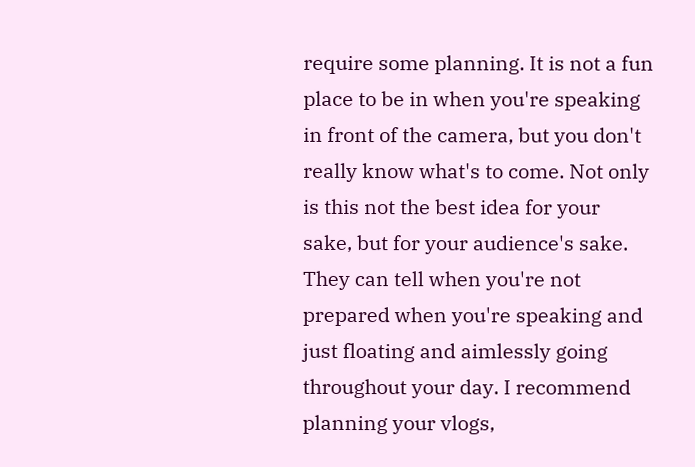require some planning. It is not a fun place to be in when you're speaking in front of the camera, but you don't really know what's to come. Not only is this not the best idea for your sake, but for your audience's sake. They can tell when you're not prepared when you're speaking and just floating and aimlessly going throughout your day. I recommend planning your vlogs,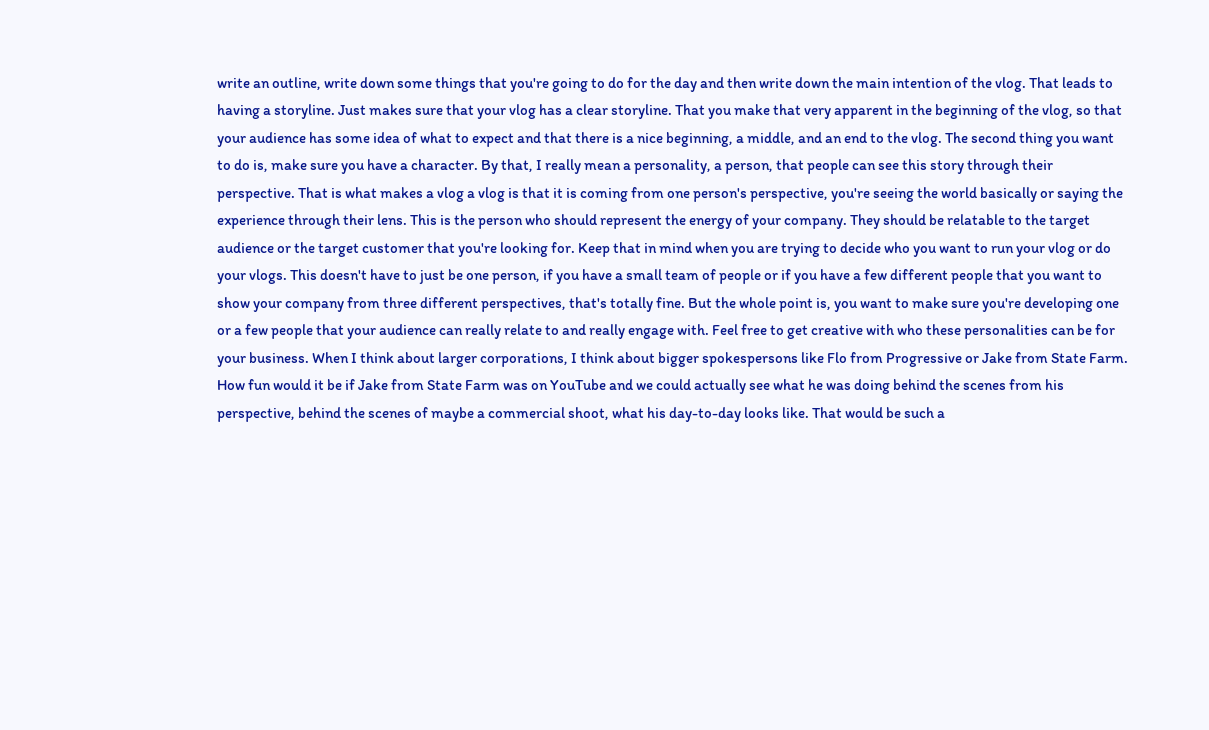write an outline, write down some things that you're going to do for the day and then write down the main intention of the vlog. That leads to having a storyline. Just makes sure that your vlog has a clear storyline. That you make that very apparent in the beginning of the vlog, so that your audience has some idea of what to expect and that there is a nice beginning, a middle, and an end to the vlog. The second thing you want to do is, make sure you have a character. By that, I really mean a personality, a person, that people can see this story through their perspective. That is what makes a vlog a vlog is that it is coming from one person's perspective, you're seeing the world basically or saying the experience through their lens. This is the person who should represent the energy of your company. They should be relatable to the target audience or the target customer that you're looking for. Keep that in mind when you are trying to decide who you want to run your vlog or do your vlogs. This doesn't have to just be one person, if you have a small team of people or if you have a few different people that you want to show your company from three different perspectives, that's totally fine. But the whole point is, you want to make sure you're developing one or a few people that your audience can really relate to and really engage with. Feel free to get creative with who these personalities can be for your business. When I think about larger corporations, I think about bigger spokespersons like Flo from Progressive or Jake from State Farm. How fun would it be if Jake from State Farm was on YouTube and we could actually see what he was doing behind the scenes from his perspective, behind the scenes of maybe a commercial shoot, what his day-to-day looks like. That would be such a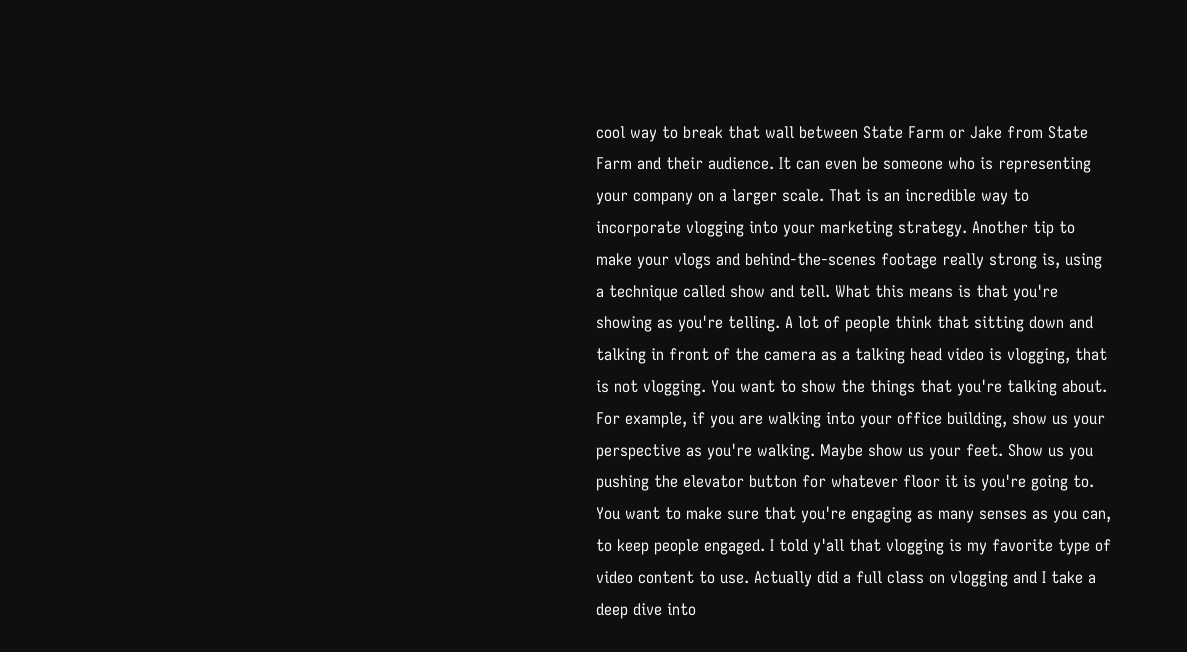cool way to break that wall between State Farm or Jake from State Farm and their audience. It can even be someone who is representing your company on a larger scale. That is an incredible way to incorporate vlogging into your marketing strategy. Another tip to make your vlogs and behind-the-scenes footage really strong is, using a technique called show and tell. What this means is that you're showing as you're telling. A lot of people think that sitting down and talking in front of the camera as a talking head video is vlogging, that is not vlogging. You want to show the things that you're talking about. For example, if you are walking into your office building, show us your perspective as you're walking. Maybe show us your feet. Show us you pushing the elevator button for whatever floor it is you're going to. You want to make sure that you're engaging as many senses as you can, to keep people engaged. I told y'all that vlogging is my favorite type of video content to use. Actually did a full class on vlogging and I take a deep dive into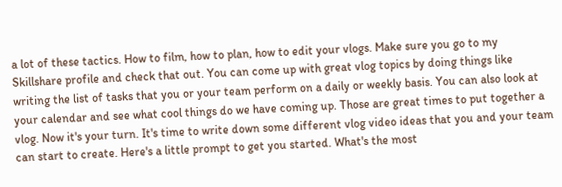a lot of these tactics. How to film, how to plan, how to edit your vlogs. Make sure you go to my Skillshare profile and check that out. You can come up with great vlog topics by doing things like writing the list of tasks that you or your team perform on a daily or weekly basis. You can also look at your calendar and see what cool things do we have coming up. Those are great times to put together a vlog. Now it's your turn. It's time to write down some different vlog video ideas that you and your team can start to create. Here's a little prompt to get you started. What's the most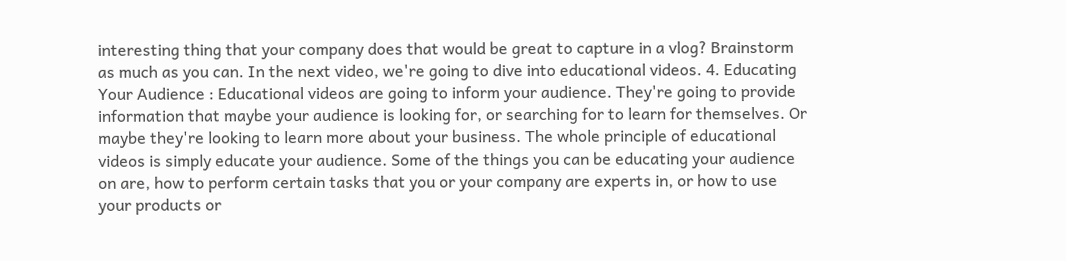interesting thing that your company does that would be great to capture in a vlog? Brainstorm as much as you can. In the next video, we're going to dive into educational videos. 4. Educating Your Audience : Educational videos are going to inform your audience. They're going to provide information that maybe your audience is looking for, or searching for to learn for themselves. Or maybe they're looking to learn more about your business. The whole principle of educational videos is simply educate your audience. Some of the things you can be educating your audience on are, how to perform certain tasks that you or your company are experts in, or how to use your products or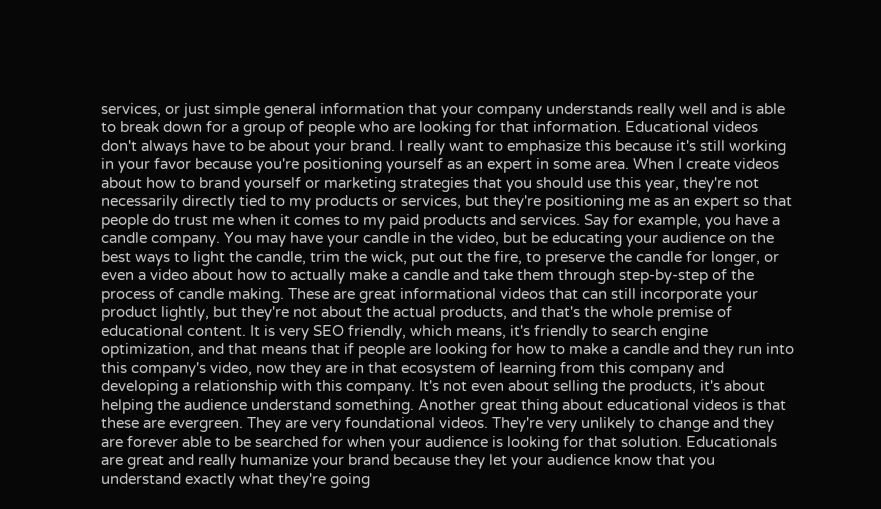services, or just simple general information that your company understands really well and is able to break down for a group of people who are looking for that information. Educational videos don't always have to be about your brand. I really want to emphasize this because it's still working in your favor because you're positioning yourself as an expert in some area. When I create videos about how to brand yourself or marketing strategies that you should use this year, they're not necessarily directly tied to my products or services, but they're positioning me as an expert so that people do trust me when it comes to my paid products and services. Say for example, you have a candle company. You may have your candle in the video, but be educating your audience on the best ways to light the candle, trim the wick, put out the fire, to preserve the candle for longer, or even a video about how to actually make a candle and take them through step-by-step of the process of candle making. These are great informational videos that can still incorporate your product lightly, but they're not about the actual products, and that's the whole premise of educational content. It is very SEO friendly, which means, it's friendly to search engine optimization, and that means that if people are looking for how to make a candle and they run into this company's video, now they are in that ecosystem of learning from this company and developing a relationship with this company. It's not even about selling the products, it's about helping the audience understand something. Another great thing about educational videos is that these are evergreen. They are very foundational videos. They're very unlikely to change and they are forever able to be searched for when your audience is looking for that solution. Educationals are great and really humanize your brand because they let your audience know that you understand exactly what they're going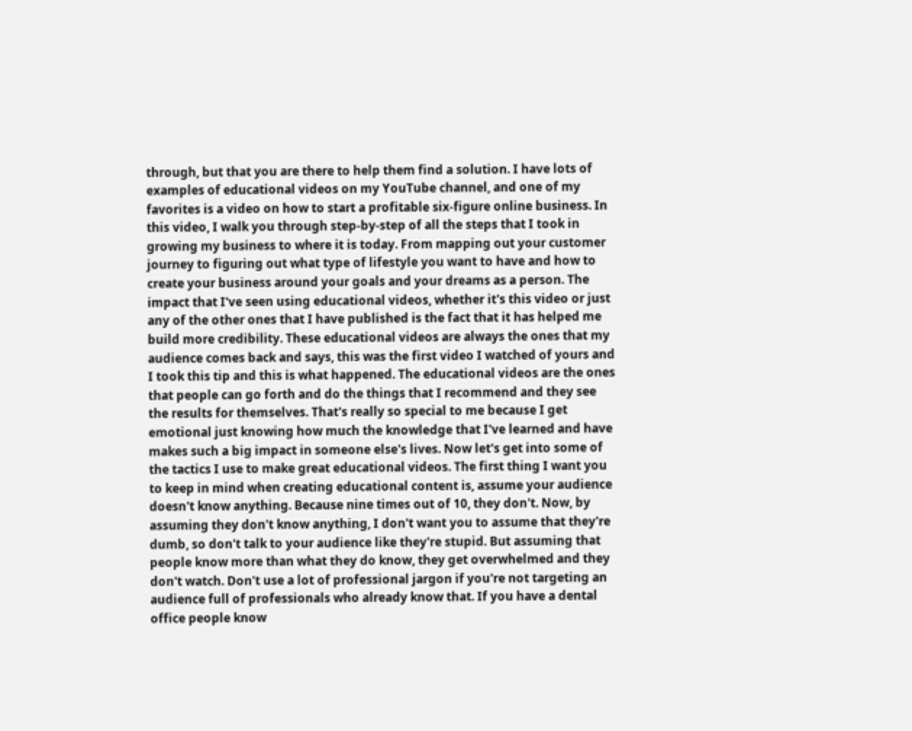through, but that you are there to help them find a solution. I have lots of examples of educational videos on my YouTube channel, and one of my favorites is a video on how to start a profitable six-figure online business. In this video, I walk you through step-by-step of all the steps that I took in growing my business to where it is today. From mapping out your customer journey to figuring out what type of lifestyle you want to have and how to create your business around your goals and your dreams as a person. The impact that I've seen using educational videos, whether it's this video or just any of the other ones that I have published is the fact that it has helped me build more credibility. These educational videos are always the ones that my audience comes back and says, this was the first video I watched of yours and I took this tip and this is what happened. The educational videos are the ones that people can go forth and do the things that I recommend and they see the results for themselves. That's really so special to me because I get emotional just knowing how much the knowledge that I've learned and have makes such a big impact in someone else's lives. Now let's get into some of the tactics I use to make great educational videos. The first thing I want you to keep in mind when creating educational content is, assume your audience doesn't know anything. Because nine times out of 10, they don't. Now, by assuming they don't know anything, I don't want you to assume that they're dumb, so don't talk to your audience like they're stupid. But assuming that people know more than what they do know, they get overwhelmed and they don't watch. Don't use a lot of professional jargon if you're not targeting an audience full of professionals who already know that. If you have a dental office people know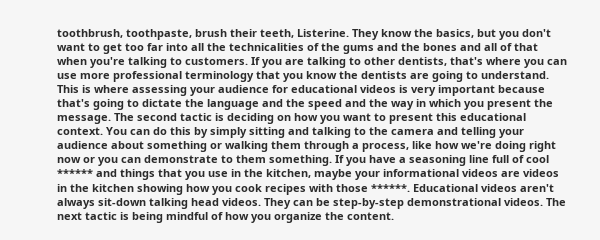toothbrush, toothpaste, brush their teeth, Listerine. They know the basics, but you don't want to get too far into all the technicalities of the gums and the bones and all of that when you're talking to customers. If you are talking to other dentists, that's where you can use more professional terminology that you know the dentists are going to understand. This is where assessing your audience for educational videos is very important because that's going to dictate the language and the speed and the way in which you present the message. The second tactic is deciding on how you want to present this educational context. You can do this by simply sitting and talking to the camera and telling your audience about something or walking them through a process, like how we're doing right now or you can demonstrate to them something. If you have a seasoning line full of cool ****** and things that you use in the kitchen, maybe your informational videos are videos in the kitchen showing how you cook recipes with those ******. Educational videos aren't always sit-down talking head videos. They can be step-by-step demonstrational videos. The next tactic is being mindful of how you organize the content.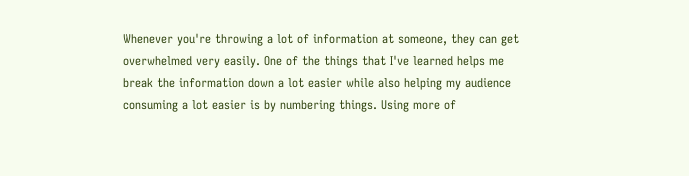Whenever you're throwing a lot of information at someone, they can get overwhelmed very easily. One of the things that I've learned helps me break the information down a lot easier while also helping my audience consuming a lot easier is by numbering things. Using more of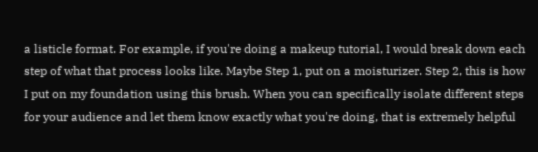a listicle format. For example, if you're doing a makeup tutorial, I would break down each step of what that process looks like. Maybe Step 1, put on a moisturizer. Step 2, this is how I put on my foundation using this brush. When you can specifically isolate different steps for your audience and let them know exactly what you're doing, that is extremely helpful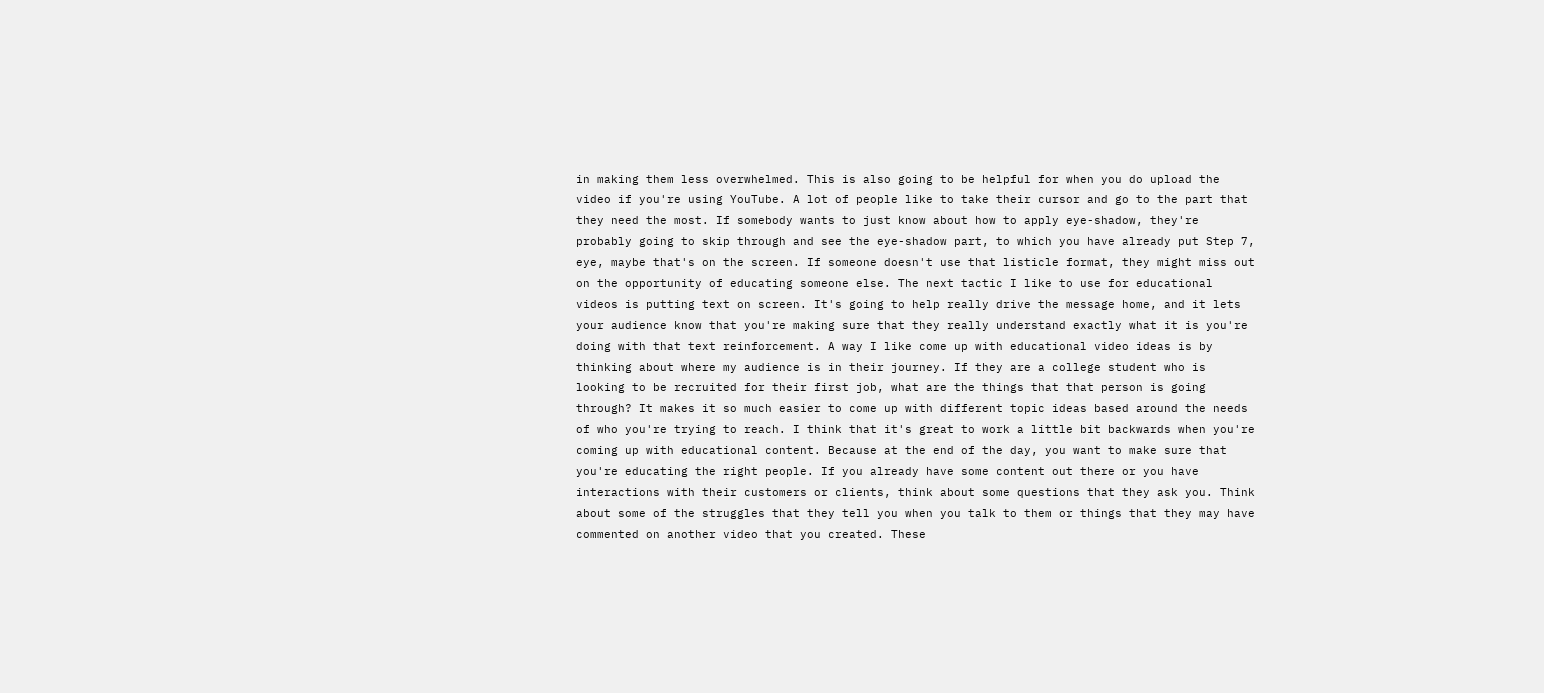in making them less overwhelmed. This is also going to be helpful for when you do upload the video if you're using YouTube. A lot of people like to take their cursor and go to the part that they need the most. If somebody wants to just know about how to apply eye-shadow, they're probably going to skip through and see the eye-shadow part, to which you have already put Step 7, eye, maybe that's on the screen. If someone doesn't use that listicle format, they might miss out on the opportunity of educating someone else. The next tactic I like to use for educational videos is putting text on screen. It's going to help really drive the message home, and it lets your audience know that you're making sure that they really understand exactly what it is you're doing with that text reinforcement. A way I like come up with educational video ideas is by thinking about where my audience is in their journey. If they are a college student who is looking to be recruited for their first job, what are the things that that person is going through? It makes it so much easier to come up with different topic ideas based around the needs of who you're trying to reach. I think that it's great to work a little bit backwards when you're coming up with educational content. Because at the end of the day, you want to make sure that you're educating the right people. If you already have some content out there or you have interactions with their customers or clients, think about some questions that they ask you. Think about some of the struggles that they tell you when you talk to them or things that they may have commented on another video that you created. These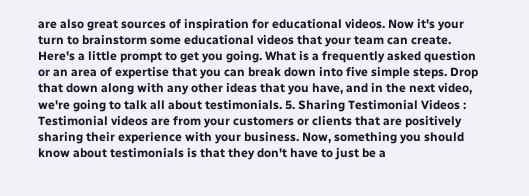are also great sources of inspiration for educational videos. Now it's your turn to brainstorm some educational videos that your team can create. Here's a little prompt to get you going. What is a frequently asked question or an area of expertise that you can break down into five simple steps. Drop that down along with any other ideas that you have, and in the next video, we're going to talk all about testimonials. 5. Sharing Testimonial Videos : Testimonial videos are from your customers or clients that are positively sharing their experience with your business. Now, something you should know about testimonials is that they don't have to just be a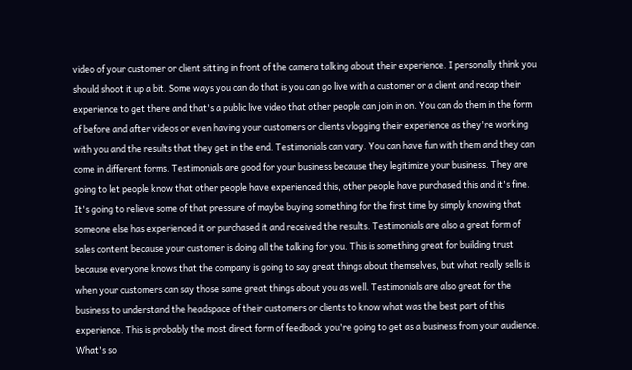video of your customer or client sitting in front of the camera talking about their experience. I personally think you should shoot it up a bit. Some ways you can do that is you can go live with a customer or a client and recap their experience to get there and that's a public live video that other people can join in on. You can do them in the form of before and after videos or even having your customers or clients vlogging their experience as they're working with you and the results that they get in the end. Testimonials can vary. You can have fun with them and they can come in different forms. Testimonials are good for your business because they legitimize your business. They are going to let people know that other people have experienced this, other people have purchased this and it's fine. It's going to relieve some of that pressure of maybe buying something for the first time by simply knowing that someone else has experienced it or purchased it and received the results. Testimonials are also a great form of sales content because your customer is doing all the talking for you. This is something great for building trust because everyone knows that the company is going to say great things about themselves, but what really sells is when your customers can say those same great things about you as well. Testimonials are also great for the business to understand the headspace of their customers or clients to know what was the best part of this experience. This is probably the most direct form of feedback you're going to get as a business from your audience. What's so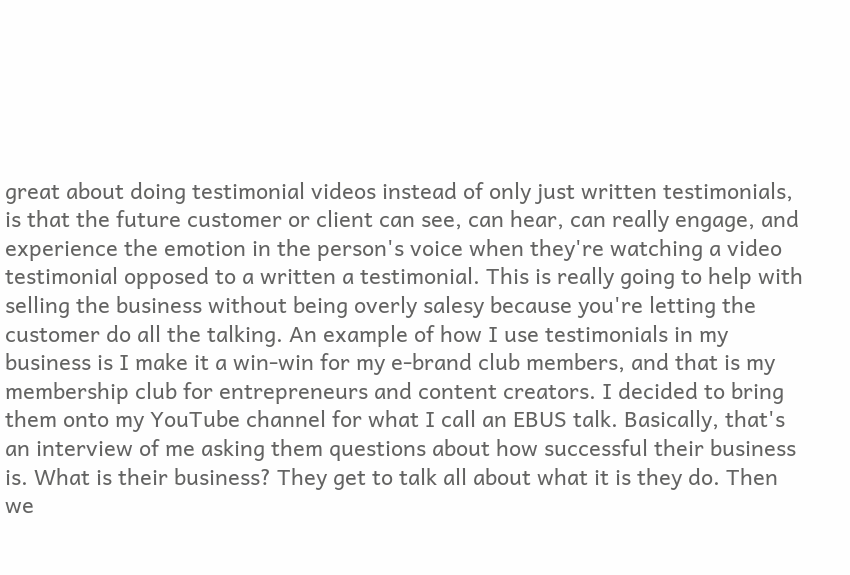great about doing testimonial videos instead of only just written testimonials, is that the future customer or client can see, can hear, can really engage, and experience the emotion in the person's voice when they're watching a video testimonial opposed to a written a testimonial. This is really going to help with selling the business without being overly salesy because you're letting the customer do all the talking. An example of how I use testimonials in my business is I make it a win-win for my e-brand club members, and that is my membership club for entrepreneurs and content creators. I decided to bring them onto my YouTube channel for what I call an EBUS talk. Basically, that's an interview of me asking them questions about how successful their business is. What is their business? They get to talk all about what it is they do. Then we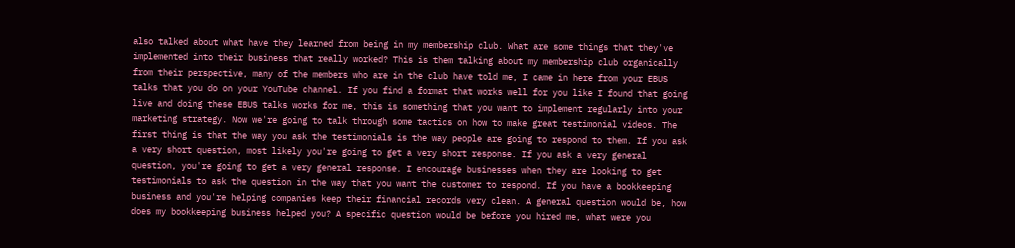also talked about what have they learned from being in my membership club. What are some things that they've implemented into their business that really worked? This is them talking about my membership club organically from their perspective, many of the members who are in the club have told me, I came in here from your EBUS talks that you do on your YouTube channel. If you find a format that works well for you like I found that going live and doing these EBUS talks works for me, this is something that you want to implement regularly into your marketing strategy. Now we're going to talk through some tactics on how to make great testimonial videos. The first thing is that the way you ask the testimonials is the way people are going to respond to them. If you ask a very short question, most likely you're going to get a very short response. If you ask a very general question, you're going to get a very general response. I encourage businesses when they are looking to get testimonials to ask the question in the way that you want the customer to respond. If you have a bookkeeping business and you're helping companies keep their financial records very clean. A general question would be, how does my bookkeeping business helped you? A specific question would be before you hired me, what were you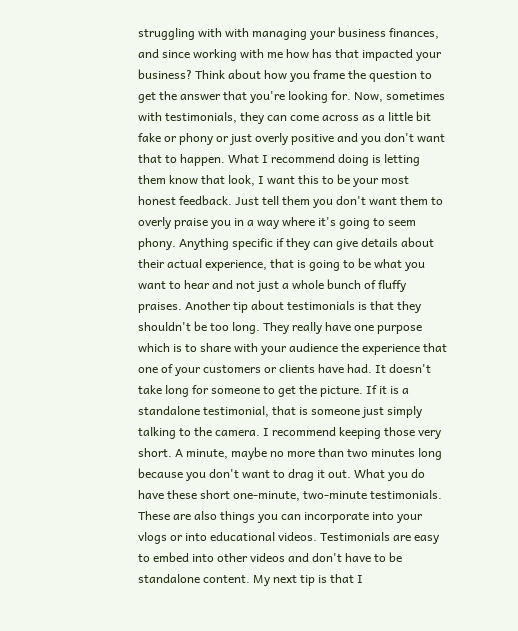struggling with with managing your business finances, and since working with me how has that impacted your business? Think about how you frame the question to get the answer that you're looking for. Now, sometimes with testimonials, they can come across as a little bit fake or phony or just overly positive and you don't want that to happen. What I recommend doing is letting them know that look, I want this to be your most honest feedback. Just tell them you don't want them to overly praise you in a way where it's going to seem phony. Anything specific if they can give details about their actual experience, that is going to be what you want to hear and not just a whole bunch of fluffy praises. Another tip about testimonials is that they shouldn't be too long. They really have one purpose which is to share with your audience the experience that one of your customers or clients have had. It doesn't take long for someone to get the picture. If it is a standalone testimonial, that is someone just simply talking to the camera. I recommend keeping those very short. A minute, maybe no more than two minutes long because you don't want to drag it out. What you do have these short one-minute, two-minute testimonials. These are also things you can incorporate into your vlogs or into educational videos. Testimonials are easy to embed into other videos and don't have to be standalone content. My next tip is that I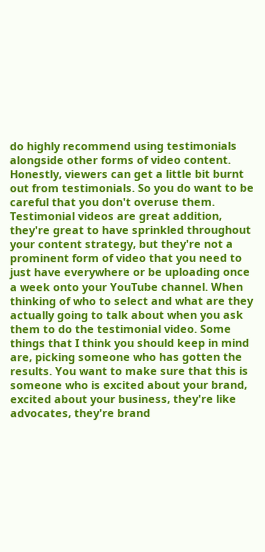do highly recommend using testimonials alongside other forms of video content. Honestly, viewers can get a little bit burnt out from testimonials. So you do want to be careful that you don't overuse them. Testimonial videos are great addition, they're great to have sprinkled throughout your content strategy, but they're not a prominent form of video that you need to just have everywhere or be uploading once a week onto your YouTube channel. When thinking of who to select and what are they actually going to talk about when you ask them to do the testimonial video. Some things that I think you should keep in mind are, picking someone who has gotten the results. You want to make sure that this is someone who is excited about your brand, excited about your business, they're like advocates, they're brand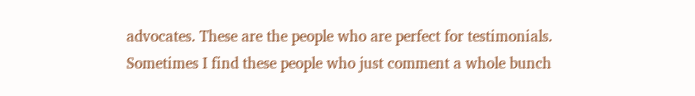advocates. These are the people who are perfect for testimonials. Sometimes I find these people who just comment a whole bunch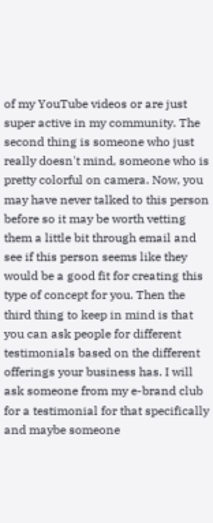of my YouTube videos or are just super active in my community. The second thing is someone who just really doesn't mind, someone who is pretty colorful on camera. Now, you may have never talked to this person before so it may be worth vetting them a little bit through email and see if this person seems like they would be a good fit for creating this type of concept for you. Then the third thing to keep in mind is that you can ask people for different testimonials based on the different offerings your business has. I will ask someone from my e-brand club for a testimonial for that specifically and maybe someone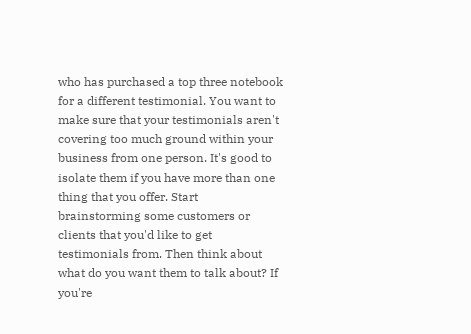who has purchased a top three notebook for a different testimonial. You want to make sure that your testimonials aren't covering too much ground within your business from one person. It's good to isolate them if you have more than one thing that you offer. Start brainstorming some customers or clients that you'd like to get testimonials from. Then think about what do you want them to talk about? If you're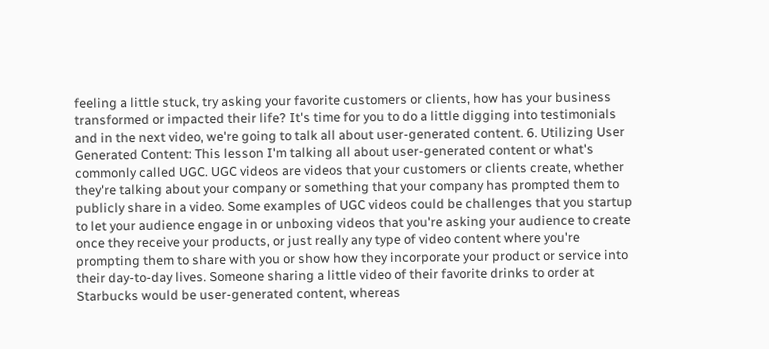feeling a little stuck, try asking your favorite customers or clients, how has your business transformed or impacted their life? It's time for you to do a little digging into testimonials and in the next video, we're going to talk all about user-generated content. 6. Utilizing User Generated Content: This lesson I'm talking all about user-generated content or what's commonly called UGC. UGC videos are videos that your customers or clients create, whether they're talking about your company or something that your company has prompted them to publicly share in a video. Some examples of UGC videos could be challenges that you startup to let your audience engage in or unboxing videos that you're asking your audience to create once they receive your products, or just really any type of video content where you're prompting them to share with you or show how they incorporate your product or service into their day-to-day lives. Someone sharing a little video of their favorite drinks to order at Starbucks would be user-generated content, whereas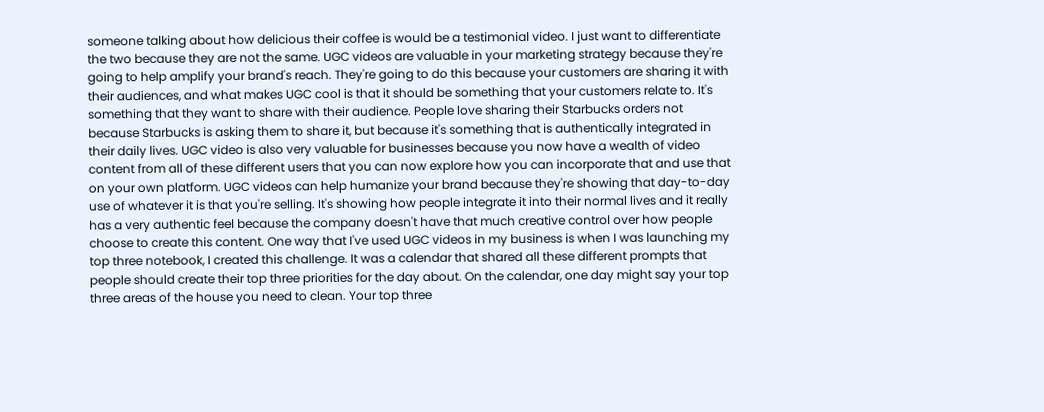someone talking about how delicious their coffee is would be a testimonial video. I just want to differentiate the two because they are not the same. UGC videos are valuable in your marketing strategy because they're going to help amplify your brand's reach. They're going to do this because your customers are sharing it with their audiences, and what makes UGC cool is that it should be something that your customers relate to. It's something that they want to share with their audience. People love sharing their Starbucks orders not because Starbucks is asking them to share it, but because it's something that is authentically integrated in their daily lives. UGC video is also very valuable for businesses because you now have a wealth of video content from all of these different users that you can now explore how you can incorporate that and use that on your own platform. UGC videos can help humanize your brand because they're showing that day-to-day use of whatever it is that you're selling. It's showing how people integrate it into their normal lives and it really has a very authentic feel because the company doesn't have that much creative control over how people choose to create this content. One way that I've used UGC videos in my business is when I was launching my top three notebook, I created this challenge. It was a calendar that shared all these different prompts that people should create their top three priorities for the day about. On the calendar, one day might say your top three areas of the house you need to clean. Your top three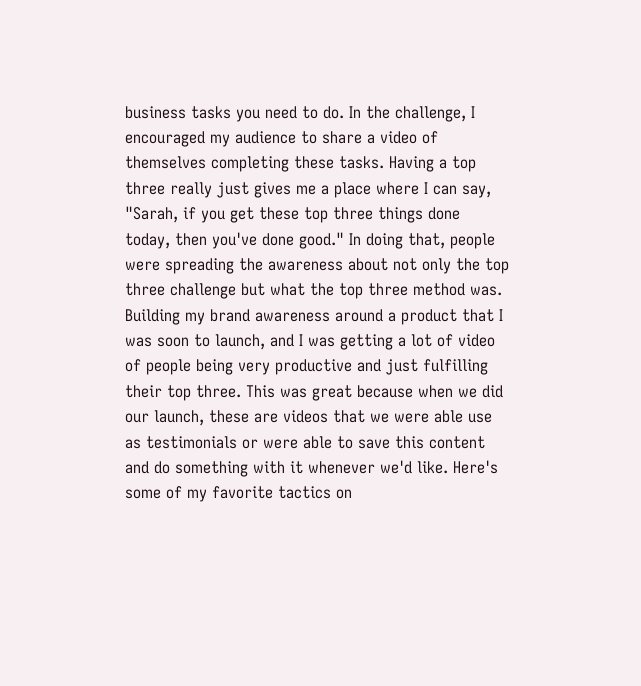business tasks you need to do. In the challenge, I encouraged my audience to share a video of themselves completing these tasks. Having a top three really just gives me a place where I can say, "Sarah, if you get these top three things done today, then you've done good." In doing that, people were spreading the awareness about not only the top three challenge but what the top three method was. Building my brand awareness around a product that I was soon to launch, and I was getting a lot of video of people being very productive and just fulfilling their top three. This was great because when we did our launch, these are videos that we were able use as testimonials or were able to save this content and do something with it whenever we'd like. Here's some of my favorite tactics on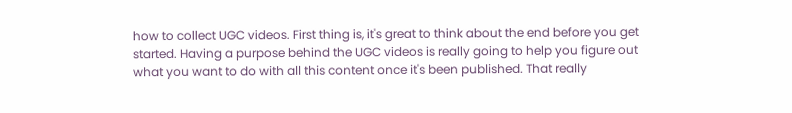how to collect UGC videos. First thing is, it's great to think about the end before you get started. Having a purpose behind the UGC videos is really going to help you figure out what you want to do with all this content once it's been published. That really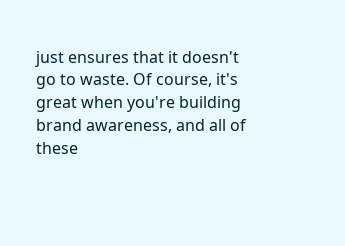just ensures that it doesn't go to waste. Of course, it's great when you're building brand awareness, and all of these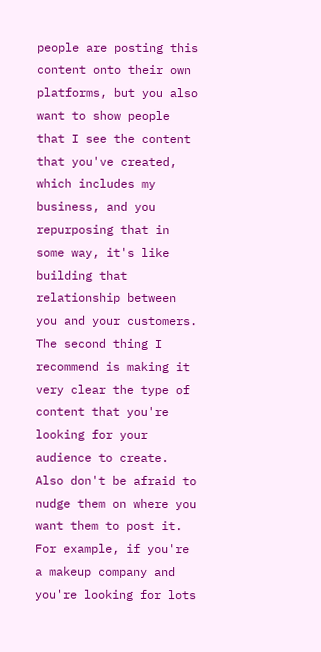people are posting this content onto their own platforms, but you also want to show people that I see the content that you've created, which includes my business, and you repurposing that in some way, it's like building that relationship between you and your customers. The second thing I recommend is making it very clear the type of content that you're looking for your audience to create. Also don't be afraid to nudge them on where you want them to post it. For example, if you're a makeup company and you're looking for lots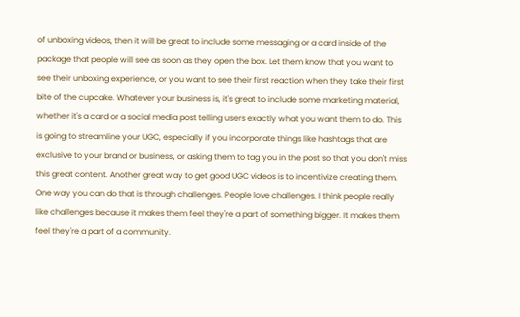of unboxing videos, then it will be great to include some messaging or a card inside of the package that people will see as soon as they open the box. Let them know that you want to see their unboxing experience, or you want to see their first reaction when they take their first bite of the cupcake. Whatever your business is, it's great to include some marketing material, whether it's a card or a social media post telling users exactly what you want them to do. This is going to streamline your UGC, especially if you incorporate things like hashtags that are exclusive to your brand or business, or asking them to tag you in the post so that you don't miss this great content. Another great way to get good UGC videos is to incentivize creating them. One way you can do that is through challenges. People love challenges. I think people really like challenges because it makes them feel they're a part of something bigger. It makes them feel they're a part of a community.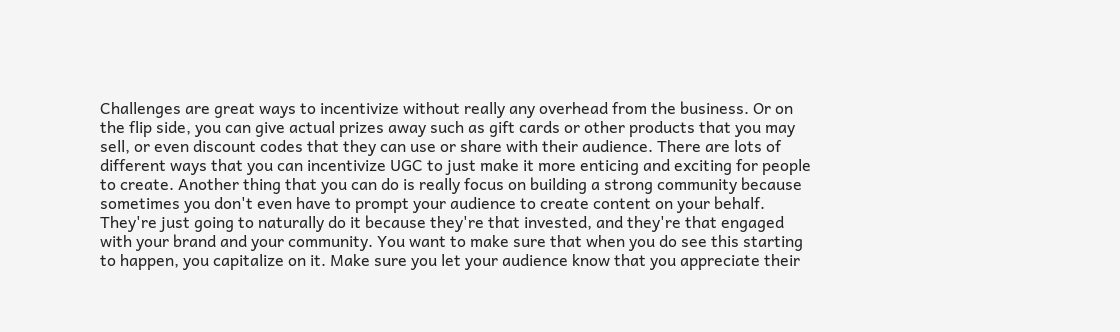Challenges are great ways to incentivize without really any overhead from the business. Or on the flip side, you can give actual prizes away such as gift cards or other products that you may sell, or even discount codes that they can use or share with their audience. There are lots of different ways that you can incentivize UGC to just make it more enticing and exciting for people to create. Another thing that you can do is really focus on building a strong community because sometimes you don't even have to prompt your audience to create content on your behalf. They're just going to naturally do it because they're that invested, and they're that engaged with your brand and your community. You want to make sure that when you do see this starting to happen, you capitalize on it. Make sure you let your audience know that you appreciate their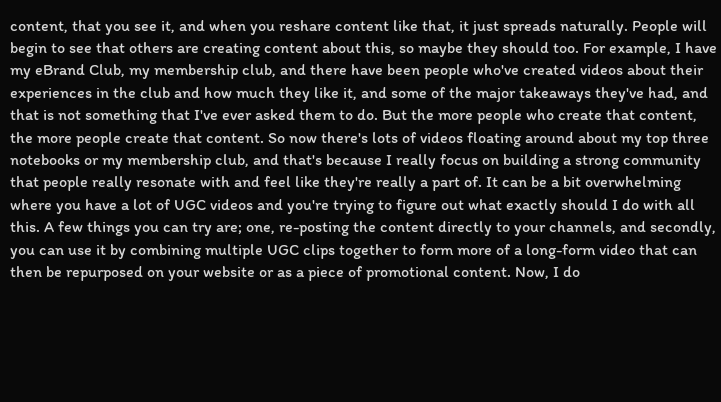content, that you see it, and when you reshare content like that, it just spreads naturally. People will begin to see that others are creating content about this, so maybe they should too. For example, I have my eBrand Club, my membership club, and there have been people who've created videos about their experiences in the club and how much they like it, and some of the major takeaways they've had, and that is not something that I've ever asked them to do. But the more people who create that content, the more people create that content. So now there's lots of videos floating around about my top three notebooks or my membership club, and that's because I really focus on building a strong community that people really resonate with and feel like they're really a part of. It can be a bit overwhelming where you have a lot of UGC videos and you're trying to figure out what exactly should I do with all this. A few things you can try are; one, re-posting the content directly to your channels, and secondly, you can use it by combining multiple UGC clips together to form more of a long-form video that can then be repurposed on your website or as a piece of promotional content. Now, I do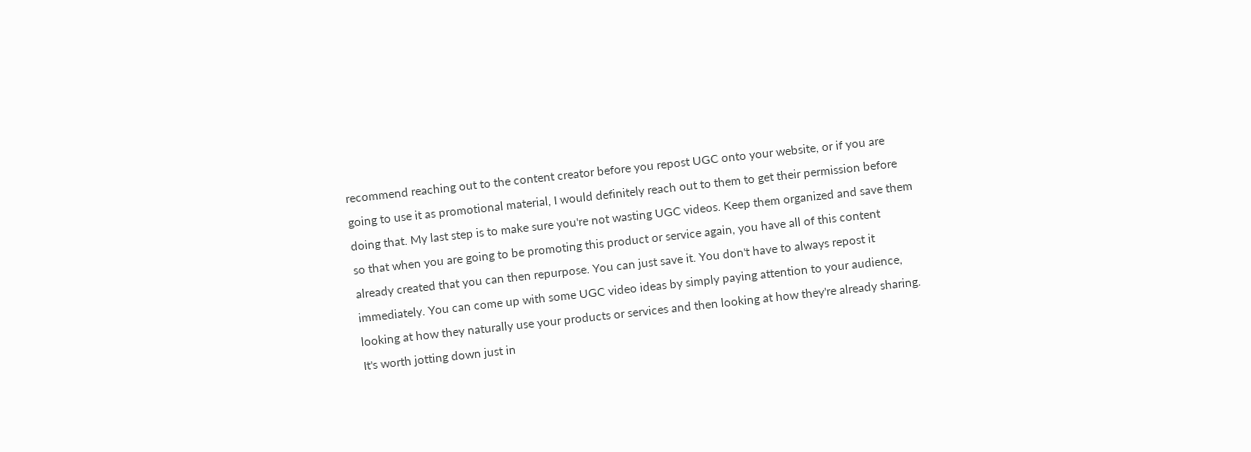recommend reaching out to the content creator before you repost UGC onto your website, or if you are going to use it as promotional material, I would definitely reach out to them to get their permission before doing that. My last step is to make sure you're not wasting UGC videos. Keep them organized and save them so that when you are going to be promoting this product or service again, you have all of this content already created that you can then repurpose. You can just save it. You don't have to always repost it immediately. You can come up with some UGC video ideas by simply paying attention to your audience, looking at how they naturally use your products or services and then looking at how they're already sharing. It's worth jotting down just in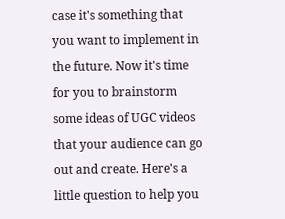case it's something that you want to implement in the future. Now it's time for you to brainstorm some ideas of UGC videos that your audience can go out and create. Here's a little question to help you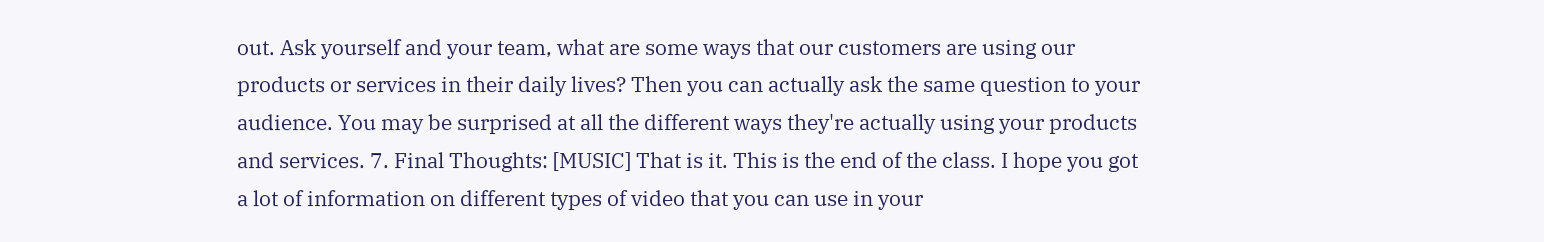out. Ask yourself and your team, what are some ways that our customers are using our products or services in their daily lives? Then you can actually ask the same question to your audience. You may be surprised at all the different ways they're actually using your products and services. 7. Final Thoughts: [MUSIC] That is it. This is the end of the class. I hope you got a lot of information on different types of video that you can use in your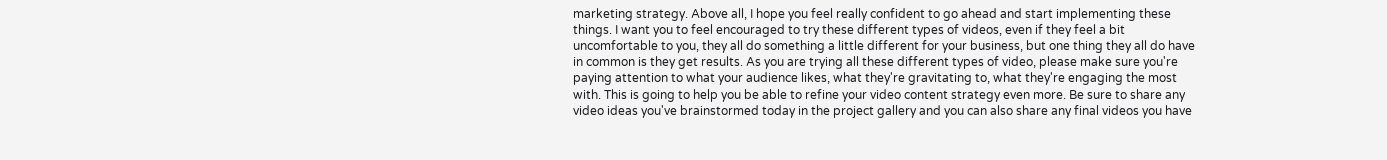marketing strategy. Above all, I hope you feel really confident to go ahead and start implementing these things. I want you to feel encouraged to try these different types of videos, even if they feel a bit uncomfortable to you, they all do something a little different for your business, but one thing they all do have in common is they get results. As you are trying all these different types of video, please make sure you're paying attention to what your audience likes, what they're gravitating to, what they're engaging the most with. This is going to help you be able to refine your video content strategy even more. Be sure to share any video ideas you've brainstormed today in the project gallery and you can also share any final videos you have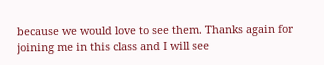because we would love to see them. Thanks again for joining me in this class and I will see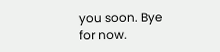you soon. Bye for now.